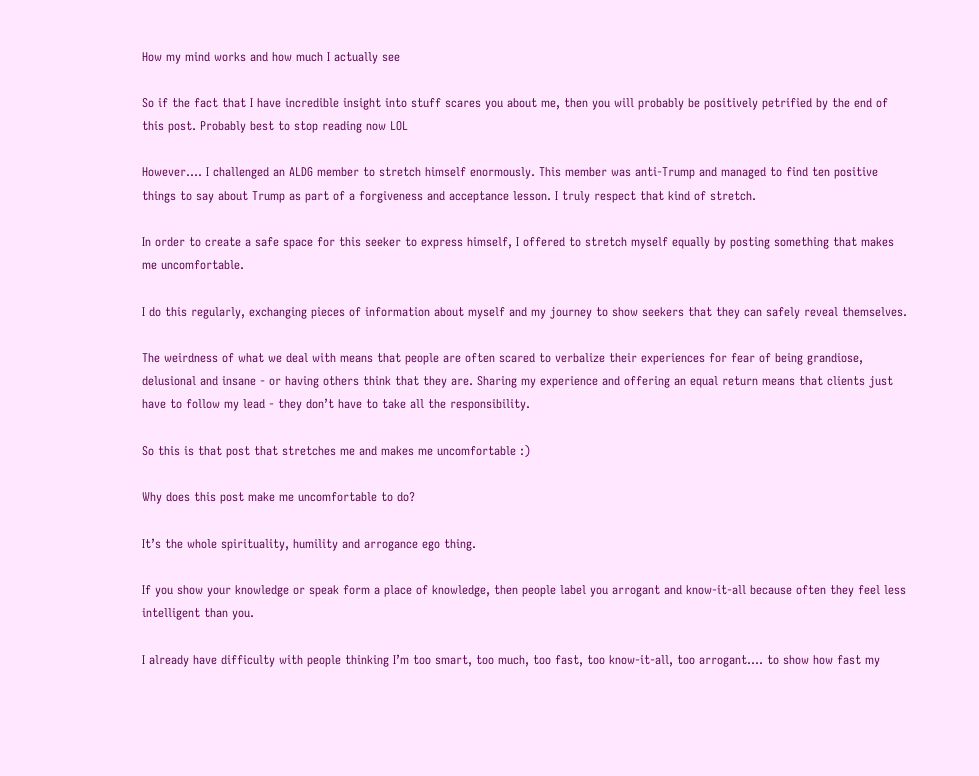How my mind works and how much I actually see

So if the fact that I have incredible insight into stuff scares you about me, then you will probably be positively petrified by the end of this post. Probably best to stop reading now LOL

However…. I challenged an ALDG member to stretch himself enormously. This member was anti-Trump and managed to find ten positive things to say about Trump as part of a forgiveness and acceptance lesson. I truly respect that kind of stretch.

In order to create a safe space for this seeker to express himself, I offered to stretch myself equally by posting something that makes me uncomfortable.

I do this regularly, exchanging pieces of information about myself and my journey to show seekers that they can safely reveal themselves.

The weirdness of what we deal with means that people are often scared to verbalize their experiences for fear of being grandiose, delusional and insane - or having others think that they are. Sharing my experience and offering an equal return means that clients just have to follow my lead - they don’t have to take all the responsibility.

So this is that post that stretches me and makes me uncomfortable :)

Why does this post make me uncomfortable to do?

It’s the whole spirituality, humility and arrogance ego thing.

If you show your knowledge or speak form a place of knowledge, then people label you arrogant and know-it-all because often they feel less intelligent than you.

I already have difficulty with people thinking I’m too smart, too much, too fast, too know-it-all, too arrogant…. to show how fast my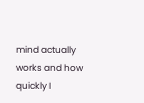mind actually works and how quickly I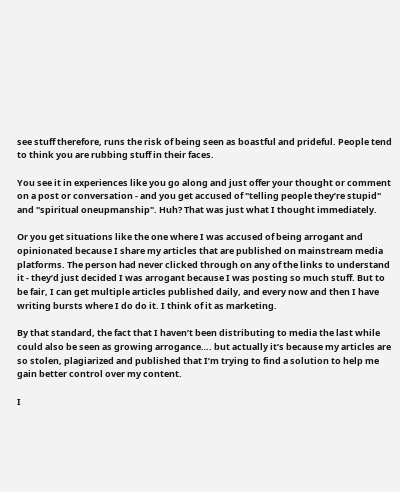see stuff therefore, runs the risk of being seen as boastful and prideful. People tend to think you are rubbing stuff in their faces.

You see it in experiences like you go along and just offer your thought or comment on a post or conversation - and you get accused of "telling people they’re stupid" and "spiritual oneupmanship". Huh? That was just what I thought immediately.

Or you get situations like the one where I was accused of being arrogant and opinionated because I share my articles that are published on mainstream media platforms. The person had never clicked through on any of the links to understand it - they’d just decided I was arrogant because I was posting so much stuff. But to be fair, I can get multiple articles published daily, and every now and then I have writing bursts where I do do it. I think of it as marketing.

By that standard, the fact that I haven’t been distributing to media the last while could also be seen as growing arrogance…. but actually it’s because my articles are so stolen, plagiarized and published that I’m trying to find a solution to help me gain better control over my content.

I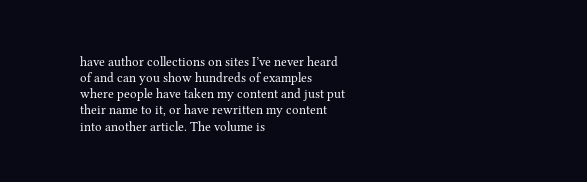have author collections on sites I’ve never heard of and can you show hundreds of examples where people have taken my content and just put their name to it, or have rewritten my content into another article. The volume is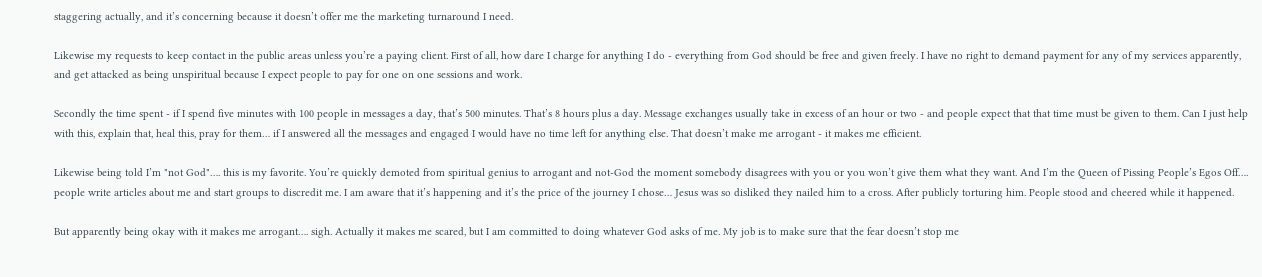staggering actually, and it’s concerning because it doesn’t offer me the marketing turnaround I need.

Likewise my requests to keep contact in the public areas unless you’re a paying client. First of all, how dare I charge for anything I do - everything from God should be free and given freely. I have no right to demand payment for any of my services apparently, and get attacked as being unspiritual because I expect people to pay for one on one sessions and work.

Secondly the time spent - if I spend five minutes with 100 people in messages a day, that’s 500 minutes. That’s 8 hours plus a day. Message exchanges usually take in excess of an hour or two - and people expect that that time must be given to them. Can I just help with this, explain that, heal this, pray for them… if I answered all the messages and engaged I would have no time left for anything else. That doesn’t make me arrogant - it makes me efficient.

Likewise being told I’m "not God"…. this is my favorite. You’re quickly demoted from spiritual genius to arrogant and not-God the moment somebody disagrees with you or you won’t give them what they want. And I’m the Queen of Pissing People’s Egos Off…. people write articles about me and start groups to discredit me. I am aware that it’s happening and it’s the price of the journey I chose… Jesus was so disliked they nailed him to a cross. After publicly torturing him. People stood and cheered while it happened.

But apparently being okay with it makes me arrogant…. sigh. Actually it makes me scared, but I am committed to doing whatever God asks of me. My job is to make sure that the fear doesn’t stop me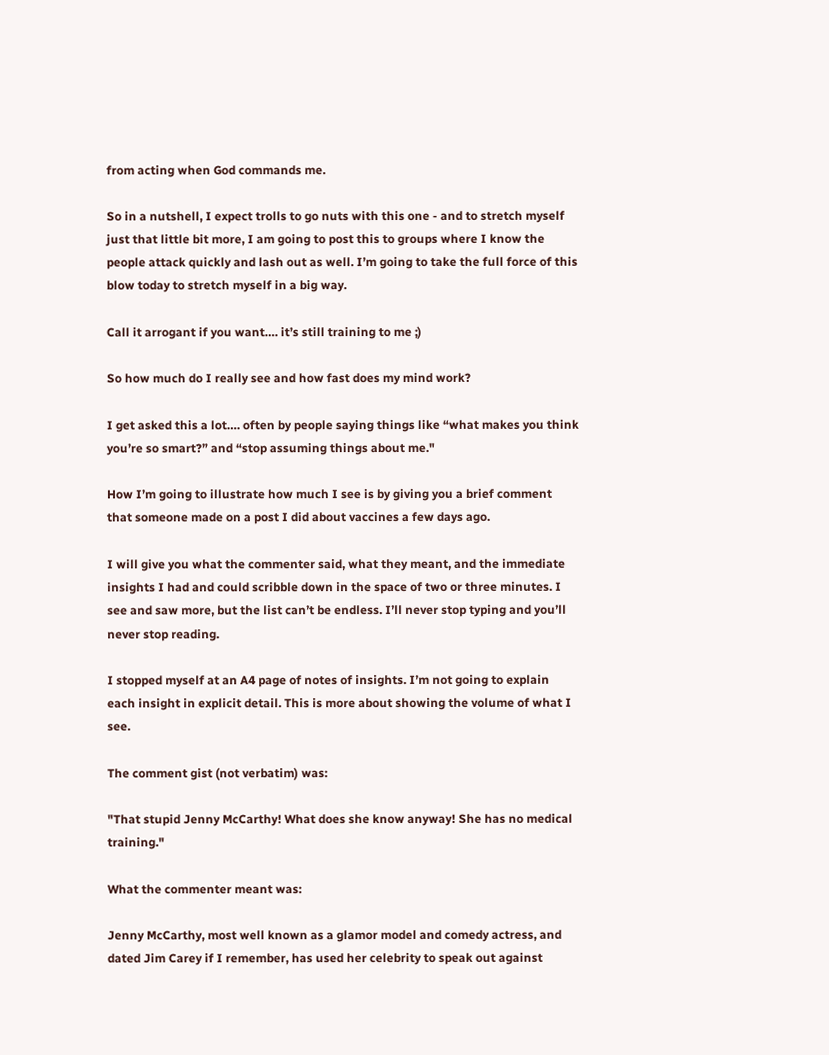from acting when God commands me.

So in a nutshell, I expect trolls to go nuts with this one - and to stretch myself just that little bit more, I am going to post this to groups where I know the people attack quickly and lash out as well. I’m going to take the full force of this blow today to stretch myself in a big way.

Call it arrogant if you want…. it’s still training to me ;)

So how much do I really see and how fast does my mind work?

I get asked this a lot…. often by people saying things like “what makes you think you’re so smart?” and “stop assuming things about me."

How I’m going to illustrate how much I see is by giving you a brief comment that someone made on a post I did about vaccines a few days ago.

I will give you what the commenter said, what they meant, and the immediate insights I had and could scribble down in the space of two or three minutes. I see and saw more, but the list can’t be endless. I’ll never stop typing and you’ll never stop reading.

I stopped myself at an A4 page of notes of insights. I’m not going to explain each insight in explicit detail. This is more about showing the volume of what I see.

The comment gist (not verbatim) was:

"That stupid Jenny McCarthy! What does she know anyway! She has no medical training."

What the commenter meant was:

Jenny McCarthy, most well known as a glamor model and comedy actress, and dated Jim Carey if I remember, has used her celebrity to speak out against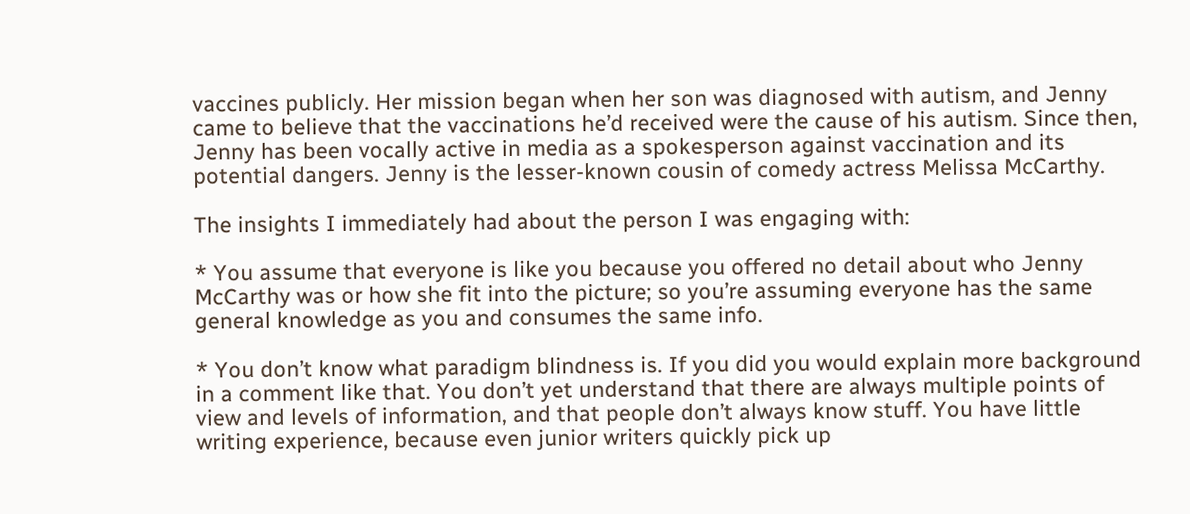vaccines publicly. Her mission began when her son was diagnosed with autism, and Jenny came to believe that the vaccinations he’d received were the cause of his autism. Since then, Jenny has been vocally active in media as a spokesperson against vaccination and its potential dangers. Jenny is the lesser-known cousin of comedy actress Melissa McCarthy.

The insights I immediately had about the person I was engaging with:

* You assume that everyone is like you because you offered no detail about who Jenny McCarthy was or how she fit into the picture; so you’re assuming everyone has the same general knowledge as you and consumes the same info.

* You don’t know what paradigm blindness is. If you did you would explain more background in a comment like that. You don’t yet understand that there are always multiple points of view and levels of information, and that people don’t always know stuff. You have little writing experience, because even junior writers quickly pick up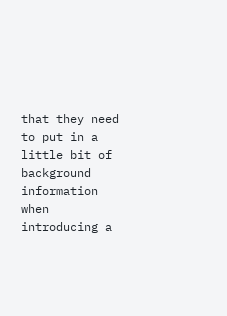that they need to put in a little bit of background information when introducing a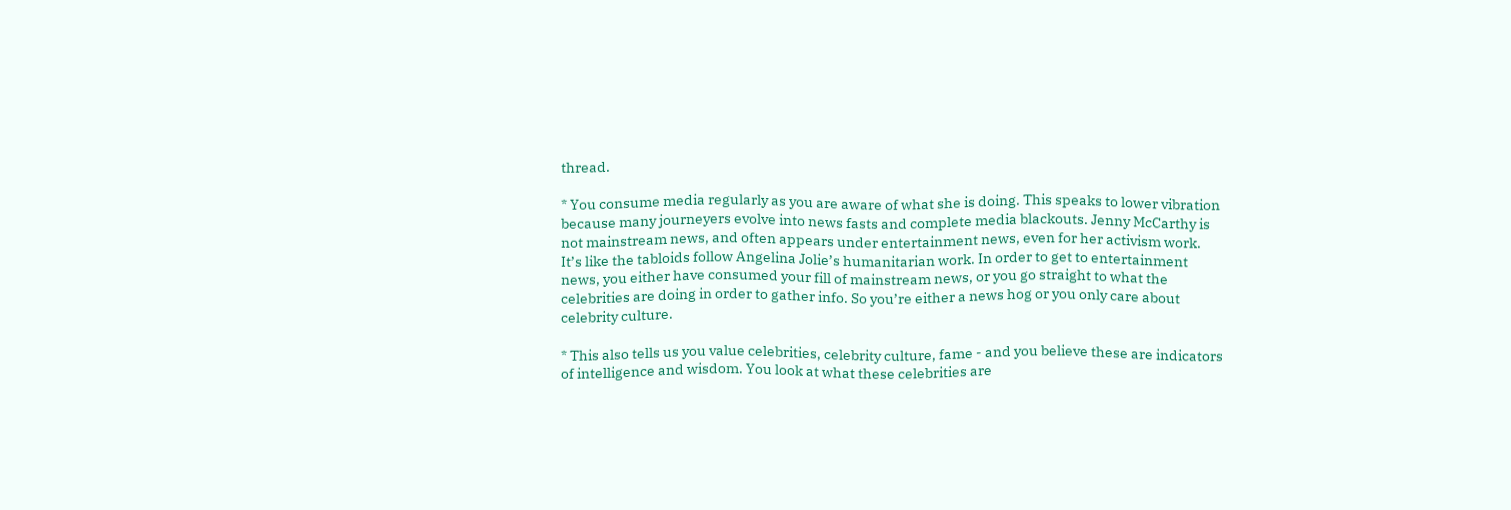thread.

* You consume media regularly as you are aware of what she is doing. This speaks to lower vibration because many journeyers evolve into news fasts and complete media blackouts. Jenny McCarthy is not mainstream news, and often appears under entertainment news, even for her activism work. It’s like the tabloids follow Angelina Jolie’s humanitarian work. In order to get to entertainment news, you either have consumed your fill of mainstream news, or you go straight to what the celebrities are doing in order to gather info. So you’re either a news hog or you only care about celebrity culture.

* This also tells us you value celebrities, celebrity culture, fame - and you believe these are indicators of intelligence and wisdom. You look at what these celebrities are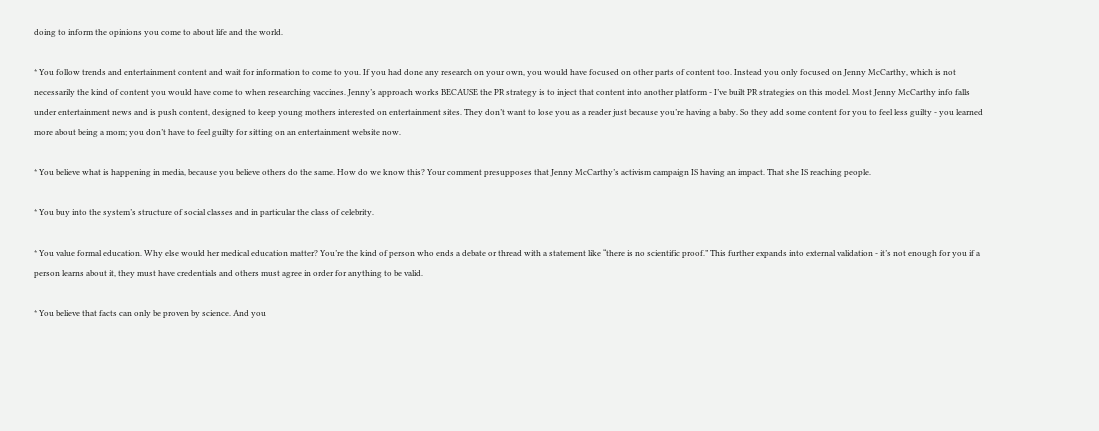doing to inform the opinions you come to about life and the world.

* You follow trends and entertainment content and wait for information to come to you. If you had done any research on your own, you would have focused on other parts of content too. Instead you only focused on Jenny McCarthy, which is not necessarily the kind of content you would have come to when researching vaccines. Jenny’s approach works BECAUSE the PR strategy is to inject that content into another platform - I’ve built PR strategies on this model. Most Jenny McCarthy info falls under entertainment news and is push content, designed to keep young mothers interested on entertainment sites. They don’t want to lose you as a reader just because you’re having a baby. So they add some content for you to feel less guilty - you learned more about being a mom; you don’t have to feel guilty for sitting on an entertainment website now.

* You believe what is happening in media, because you believe others do the same. How do we know this? Your comment presupposes that Jenny McCarthy’s activism campaign IS having an impact. That she IS reaching people.

* You buy into the system’s structure of social classes and in particular the class of celebrity.

* You value formal education. Why else would her medical education matter? You’re the kind of person who ends a debate or thread with a statement like “there is no scientific proof.” This further expands into external validation - it’s not enough for you if a person learns about it, they must have credentials and others must agree in order for anything to be valid.

* You believe that facts can only be proven by science. And you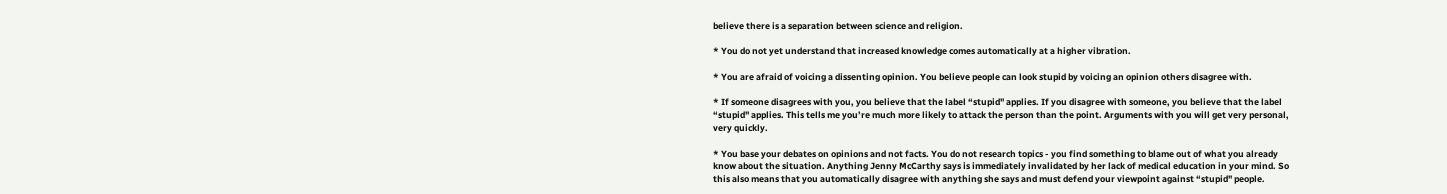believe there is a separation between science and religion.

* You do not yet understand that increased knowledge comes automatically at a higher vibration.

* You are afraid of voicing a dissenting opinion. You believe people can look stupid by voicing an opinion others disagree with.

* If someone disagrees with you, you believe that the label “stupid" applies. If you disagree with someone, you believe that the label “stupid" applies. This tells me you’re much more likely to attack the person than the point. Arguments with you will get very personal, very quickly.

* You base your debates on opinions and not facts. You do not research topics - you find something to blame out of what you already know about the situation. Anything Jenny McCarthy says is immediately invalidated by her lack of medical education in your mind. So this also means that you automatically disagree with anything she says and must defend your viewpoint against “stupid" people.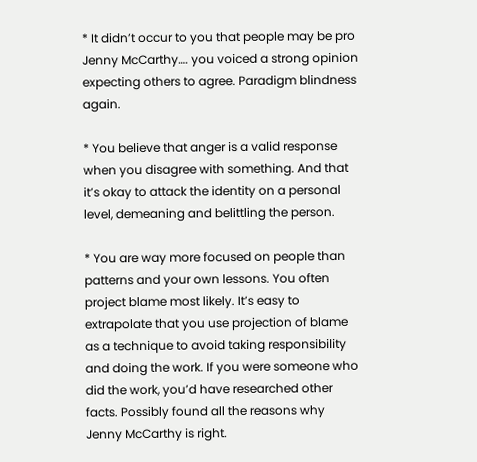* It didn’t occur to you that people may be pro Jenny McCarthy…. you voiced a strong opinion expecting others to agree. Paradigm blindness again.

* You believe that anger is a valid response when you disagree with something. And that it’s okay to attack the identity on a personal level, demeaning and belittling the person.

* You are way more focused on people than patterns and your own lessons. You often project blame most likely. It’s easy to extrapolate that you use projection of blame as a technique to avoid taking responsibility and doing the work. If you were someone who did the work, you’d have researched other facts. Possibly found all the reasons why Jenny McCarthy is right.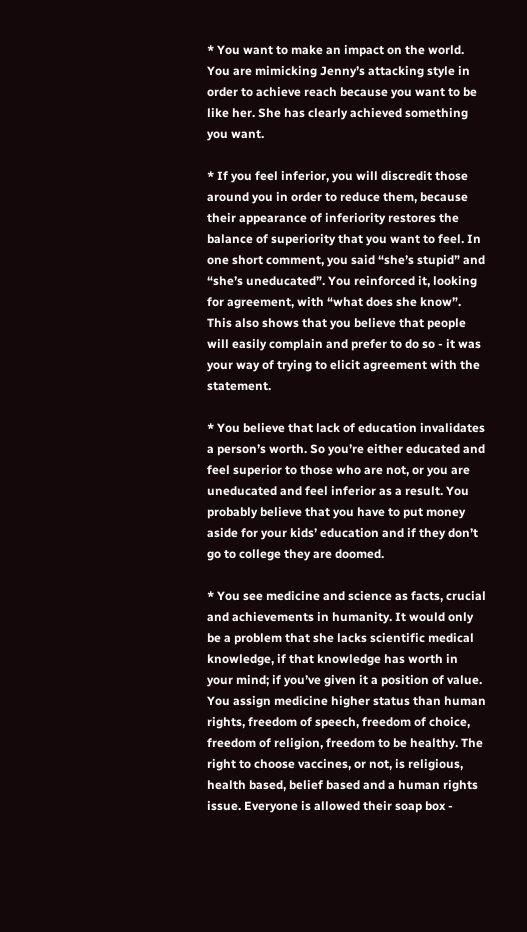* You want to make an impact on the world. You are mimicking Jenny’s attacking style in order to achieve reach because you want to be like her. She has clearly achieved something you want.

* If you feel inferior, you will discredit those around you in order to reduce them, because their appearance of inferiority restores the balance of superiority that you want to feel. In one short comment, you said “she’s stupid” and “she’s uneducated”. You reinforced it, looking for agreement, with “what does she know”. This also shows that you believe that people will easily complain and prefer to do so - it was your way of trying to elicit agreement with the statement.

* You believe that lack of education invalidates a person’s worth. So you’re either educated and feel superior to those who are not, or you are uneducated and feel inferior as a result. You probably believe that you have to put money aside for your kids’ education and if they don’t go to college they are doomed.

* You see medicine and science as facts, crucial and achievements in humanity. It would only be a problem that she lacks scientific medical knowledge, if that knowledge has worth in your mind; if you’ve given it a position of value. You assign medicine higher status than human rights, freedom of speech, freedom of choice, freedom of religion, freedom to be healthy. The right to choose vaccines, or not, is religious, health based, belief based and a human rights issue. Everyone is allowed their soap box -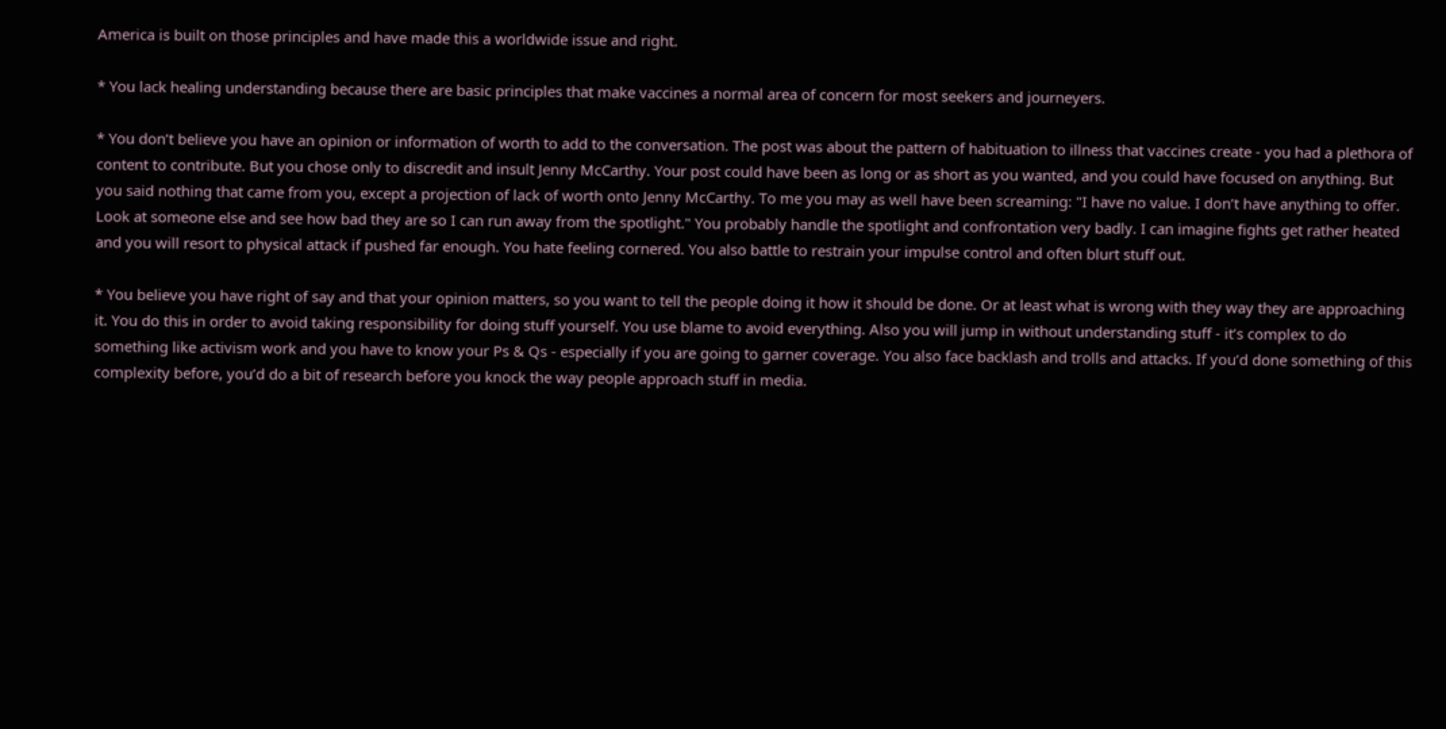America is built on those principles and have made this a worldwide issue and right.

* You lack healing understanding because there are basic principles that make vaccines a normal area of concern for most seekers and journeyers.

* You don’t believe you have an opinion or information of worth to add to the conversation. The post was about the pattern of habituation to illness that vaccines create - you had a plethora of content to contribute. But you chose only to discredit and insult Jenny McCarthy. Your post could have been as long or as short as you wanted, and you could have focused on anything. But you said nothing that came from you, except a projection of lack of worth onto Jenny McCarthy. To me you may as well have been screaming: "I have no value. I don’t have anything to offer. Look at someone else and see how bad they are so I can run away from the spotlight." You probably handle the spotlight and confrontation very badly. I can imagine fights get rather heated and you will resort to physical attack if pushed far enough. You hate feeling cornered. You also battle to restrain your impulse control and often blurt stuff out.

* You believe you have right of say and that your opinion matters, so you want to tell the people doing it how it should be done. Or at least what is wrong with they way they are approaching it. You do this in order to avoid taking responsibility for doing stuff yourself. You use blame to avoid everything. Also you will jump in without understanding stuff - it’s complex to do something like activism work and you have to know your Ps & Qs - especially if you are going to garner coverage. You also face backlash and trolls and attacks. If you’d done something of this complexity before, you’d do a bit of research before you knock the way people approach stuff in media.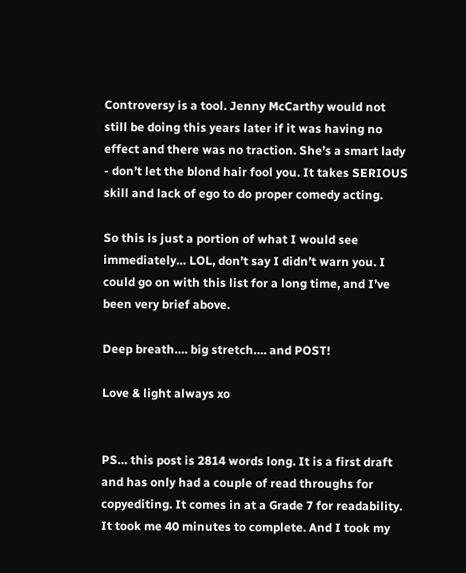Controversy is a tool. Jenny McCarthy would not still be doing this years later if it was having no effect and there was no traction. She’s a smart lady - don’t let the blond hair fool you. It takes SERIOUS skill and lack of ego to do proper comedy acting.

So this is just a portion of what I would see immediately… LOL, don’t say I didn’t warn you. I could go on with this list for a long time, and I’ve been very brief above.

Deep breath…. big stretch…. and POST!

Love & light always xo


PS… this post is 2814 words long. It is a first draft and has only had a couple of read throughs for copyediting. It comes in at a Grade 7 for readability. It took me 40 minutes to complete. And I took my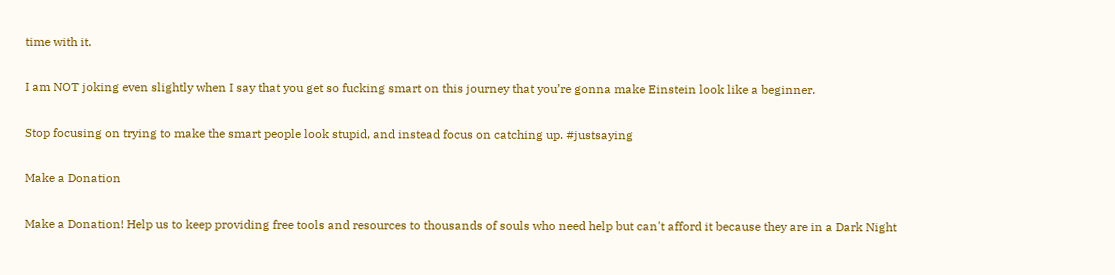time with it.

I am NOT joking even slightly when I say that you get so fucking smart on this journey that you’re gonna make Einstein look like a beginner.

Stop focusing on trying to make the smart people look stupid, and instead focus on catching up. #justsaying

Make a Donation

Make a Donation! Help us to keep providing free tools and resources to thousands of souls who need help but can't afford it because they are in a Dark Night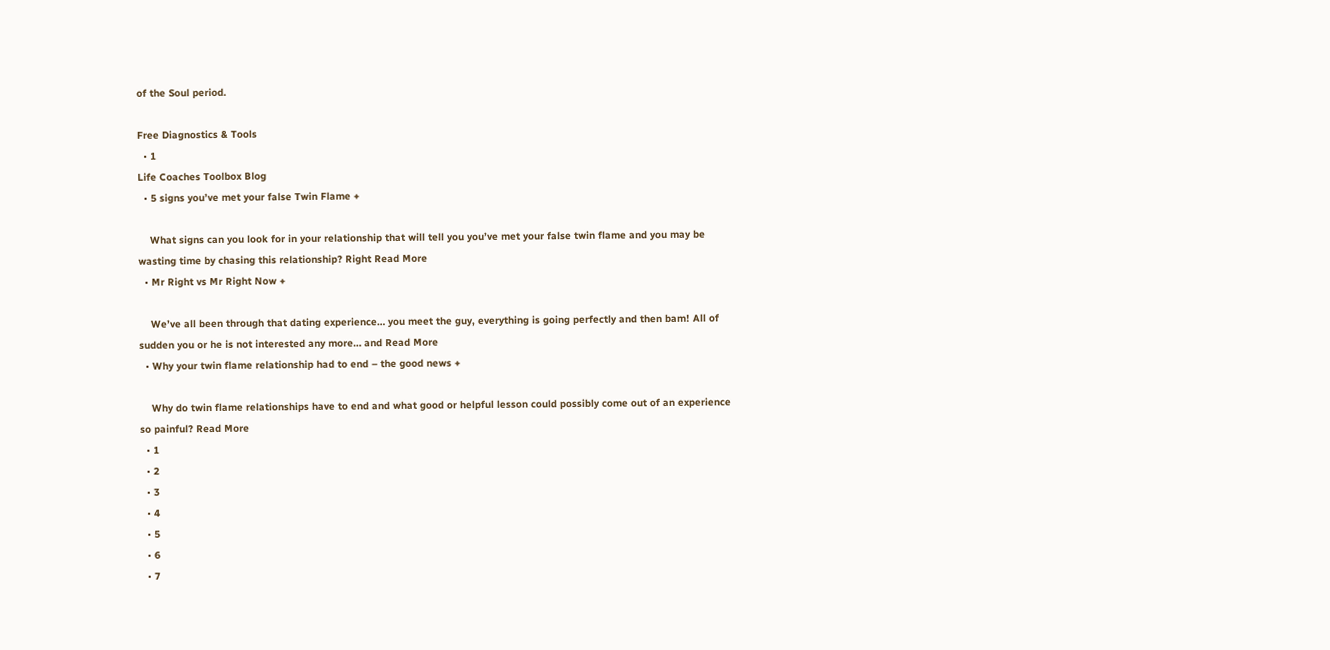of the Soul period.

Free Diagnostics & Tools
  • 1
Life Coaches Toolbox Blog
  • 5 signs you’ve met your false Twin Flame +

    What signs can you look for in your relationship that will tell you you’ve met your false twin flame and you may be wasting time by chasing this relationship? Right Read More
  • Mr Right vs Mr Right Now +

    We’ve all been through that dating experience… you meet the guy, everything is going perfectly and then bam! All of sudden you or he is not interested any more… and Read More
  • Why your twin flame relationship had to end – the good news +

    Why do twin flame relationships have to end and what good or helpful lesson could possibly come out of an experience so painful? Read More
  • 1
  • 2
  • 3
  • 4
  • 5
  • 6
  • 7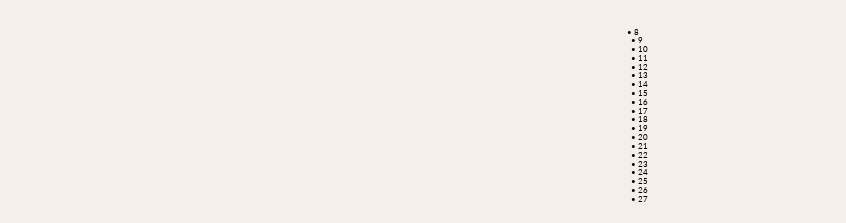• 8
  • 9
  • 10
  • 11
  • 12
  • 13
  • 14
  • 15
  • 16
  • 17
  • 18
  • 19
  • 20
  • 21
  • 22
  • 23
  • 24
  • 25
  • 26
  • 27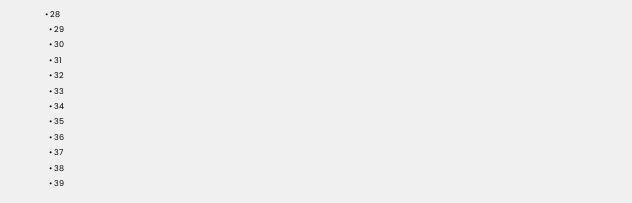• 28
  • 29
  • 30
  • 31
  • 32
  • 33
  • 34
  • 35
  • 36
  • 37
  • 38
  • 39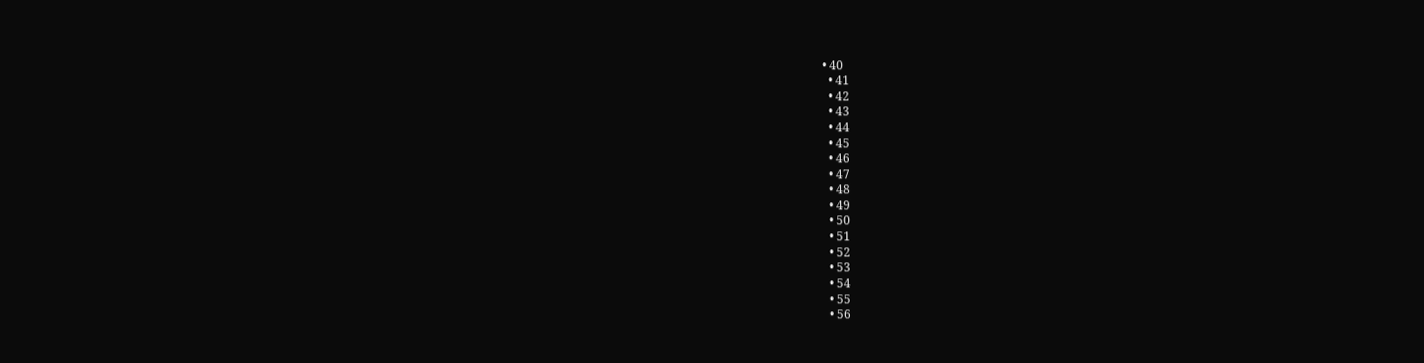• 40
  • 41
  • 42
  • 43
  • 44
  • 45
  • 46
  • 47
  • 48
  • 49
  • 50
  • 51
  • 52
  • 53
  • 54
  • 55
  • 56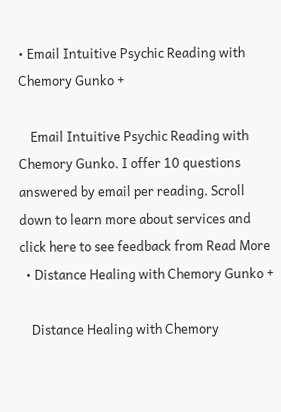• Email Intuitive Psychic Reading with Chemory Gunko +

    Email Intuitive Psychic Reading with Chemory Gunko. I offer 10 questions answered by email per reading. Scroll down to learn more about services and click here to see feedback from Read More
  • Distance Healing with Chemory Gunko +

    Distance Healing with Chemory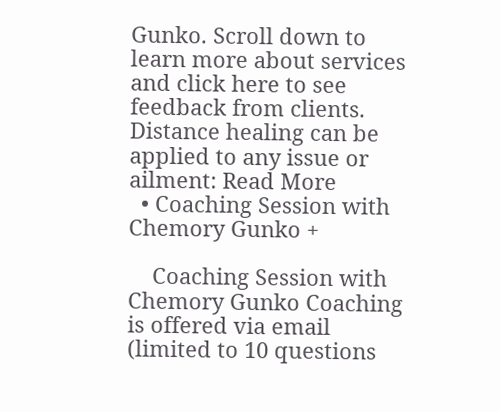Gunko. Scroll down to learn more about services and click here to see feedback from clients. Distance healing can be applied to any issue or ailment: Read More
  • Coaching Session with Chemory Gunko +

    Coaching Session with Chemory Gunko Coaching is offered via email (limited to 10 questions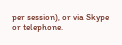per session), or via Skype or telephone.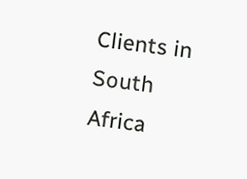Clients in South Africa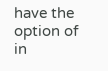have the option of in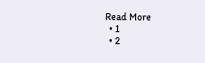Read More
  • 1
  • 2